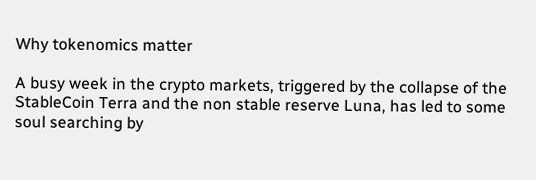Why tokenomics matter

A busy week in the crypto markets, triggered by the collapse of the StableCoin Terra and the non stable reserve Luna, has led to some soul searching by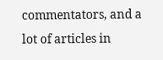commentators, and a lot of articles in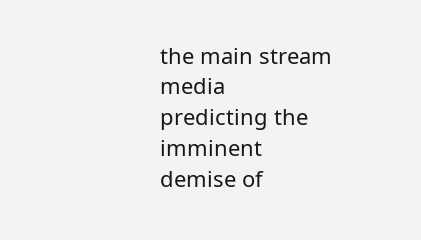the main stream media predicting the imminent demise of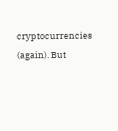cryptocurrencies (again). But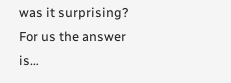was it surprising? For us the answer is…